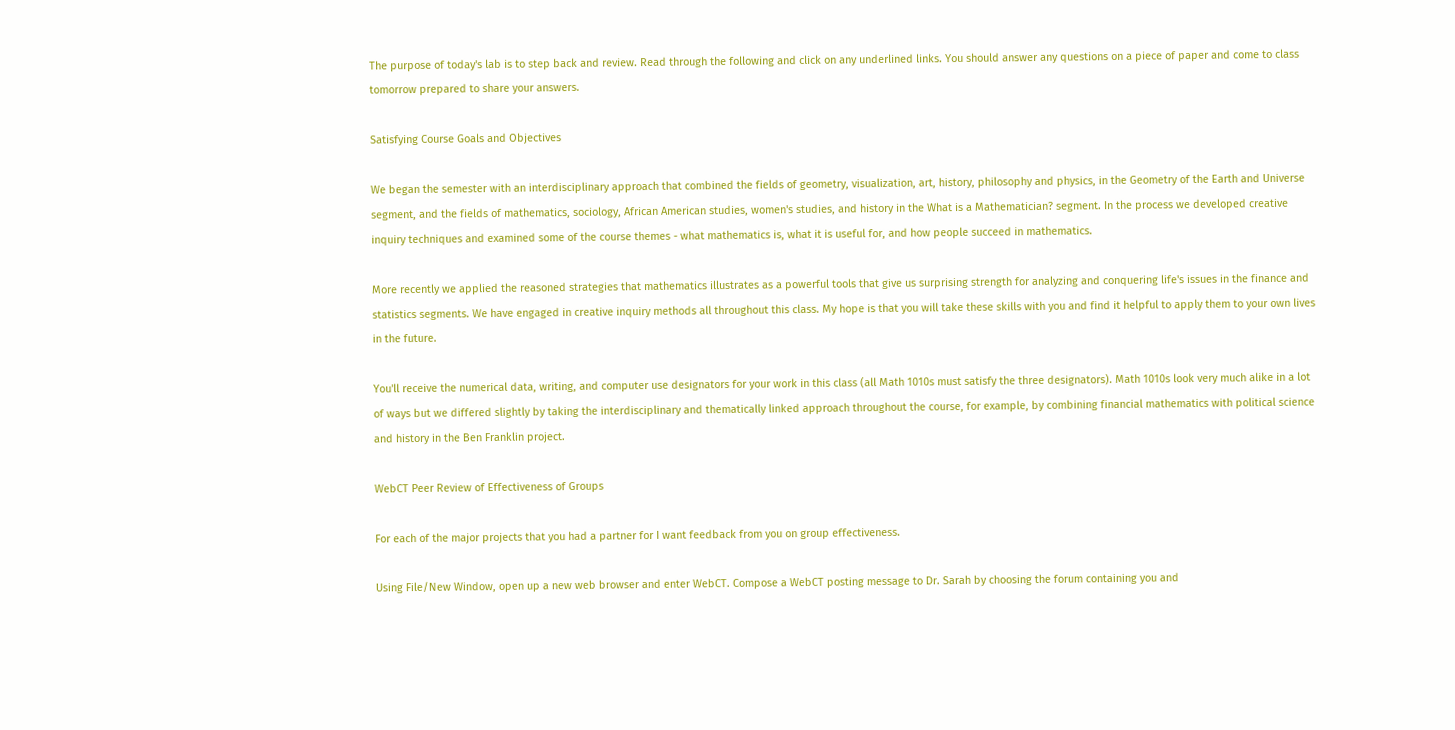The purpose of today's lab is to step back and review. Read through the following and click on any underlined links. You should answer any questions on a piece of paper and come to class tomorrow prepared to share your answers.

Satisfying Course Goals and Objectives

We began the semester with an interdisciplinary approach that combined the fields of geometry, visualization, art, history, philosophy and physics, in the Geometry of the Earth and Universe segment, and the fields of mathematics, sociology, African American studies, women's studies, and history in the What is a Mathematician? segment. In the process we developed creative inquiry techniques and examined some of the course themes - what mathematics is, what it is useful for, and how people succeed in mathematics.

More recently we applied the reasoned strategies that mathematics illustrates as a powerful tools that give us surprising strength for analyzing and conquering life's issues in the finance and statistics segments. We have engaged in creative inquiry methods all throughout this class. My hope is that you will take these skills with you and find it helpful to apply them to your own lives in the future.

You'll receive the numerical data, writing, and computer use designators for your work in this class (all Math 1010s must satisfy the three designators). Math 1010s look very much alike in a lot of ways but we differed slightly by taking the interdisciplinary and thematically linked approach throughout the course, for example, by combining financial mathematics with political science and history in the Ben Franklin project.

WebCT Peer Review of Effectiveness of Groups

For each of the major projects that you had a partner for I want feedback from you on group effectiveness.

Using File/New Window, open up a new web browser and enter WebCT. Compose a WebCT posting message to Dr. Sarah by choosing the forum containing you and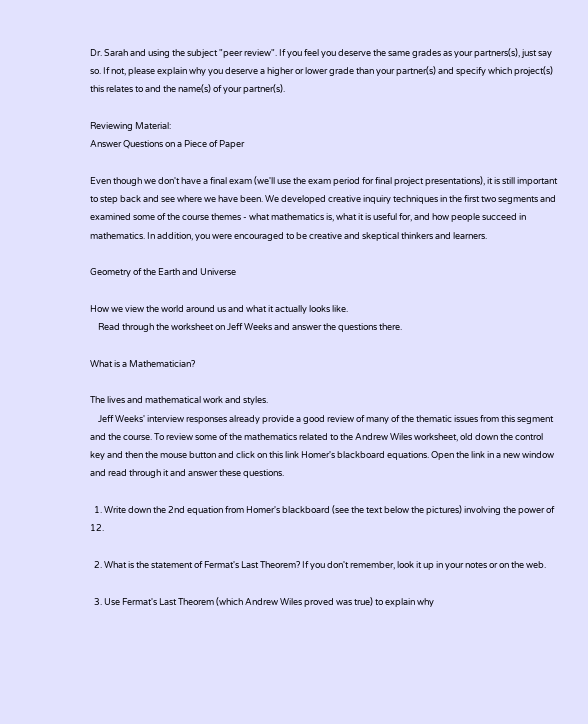Dr. Sarah and using the subject "peer review". If you feel you deserve the same grades as your partners(s), just say so. If not, please explain why you deserve a higher or lower grade than your partner(s) and specify which project(s) this relates to and the name(s) of your partner(s).

Reviewing Material:
Answer Questions on a Piece of Paper

Even though we don't have a final exam (we'll use the exam period for final project presentations), it is still important to step back and see where we have been. We developed creative inquiry techniques in the first two segments and examined some of the course themes - what mathematics is, what it is useful for, and how people succeed in mathematics. In addition, you were encouraged to be creative and skeptical thinkers and learners.

Geometry of the Earth and Universe

How we view the world around us and what it actually looks like.
    Read through the worksheet on Jeff Weeks and answer the questions there.

What is a Mathematician?

The lives and mathematical work and styles.
    Jeff Weeks' interview responses already provide a good review of many of the thematic issues from this segment and the course. To review some of the mathematics related to the Andrew Wiles worksheet, old down the control key and then the mouse button and click on this link Homer's blackboard equations. Open the link in a new window and read through it and answer these questions.

  1. Write down the 2nd equation from Homer's blackboard (see the text below the pictures) involving the power of 12.

  2. What is the statement of Fermat's Last Theorem? If you don't remember, look it up in your notes or on the web.

  3. Use Fermat's Last Theorem (which Andrew Wiles proved was true) to explain why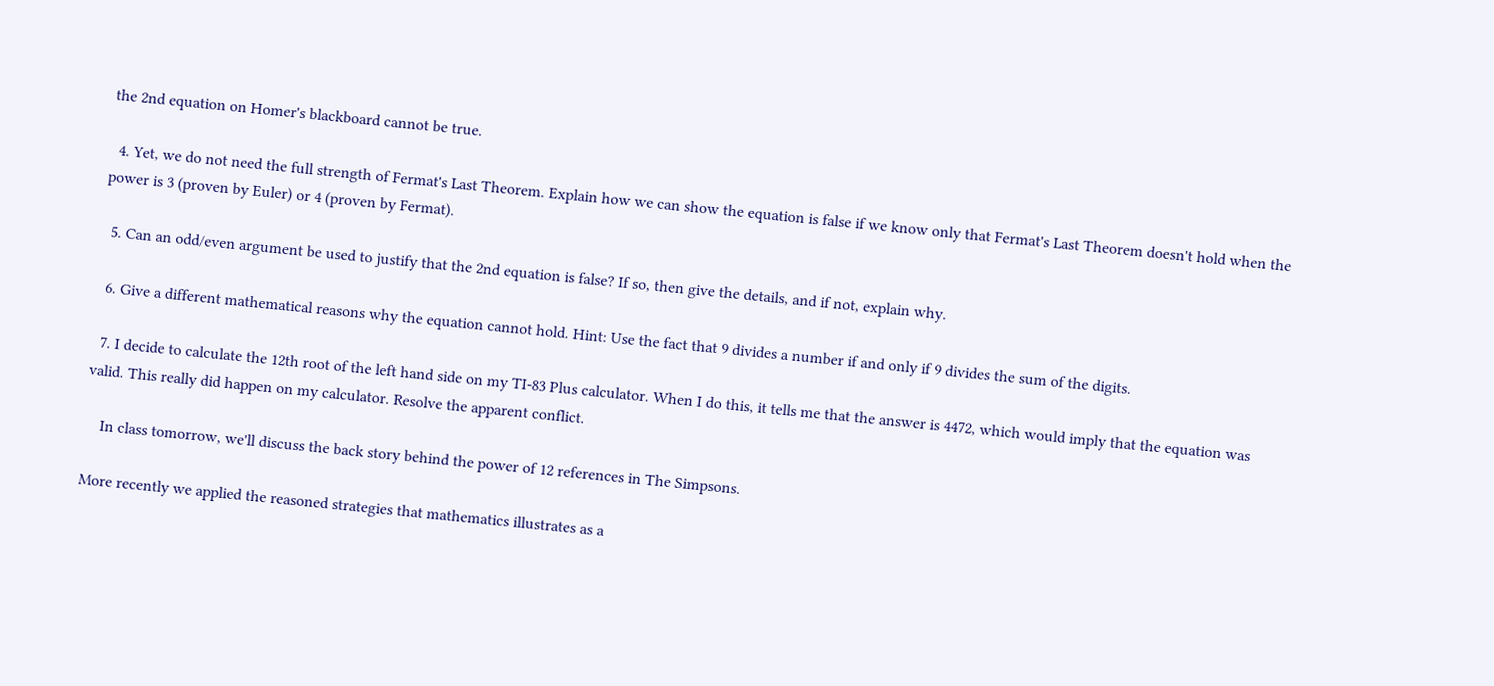the 2nd equation on Homer's blackboard cannot be true.

  4. Yet, we do not need the full strength of Fermat's Last Theorem. Explain how we can show the equation is false if we know only that Fermat's Last Theorem doesn't hold when the power is 3 (proven by Euler) or 4 (proven by Fermat).

  5. Can an odd/even argument be used to justify that the 2nd equation is false? If so, then give the details, and if not, explain why.

  6. Give a different mathematical reasons why the equation cannot hold. Hint: Use the fact that 9 divides a number if and only if 9 divides the sum of the digits.

  7. I decide to calculate the 12th root of the left hand side on my TI-83 Plus calculator. When I do this, it tells me that the answer is 4472, which would imply that the equation was valid. This really did happen on my calculator. Resolve the apparent conflict.

    In class tomorrow, we'll discuss the back story behind the power of 12 references in The Simpsons.

More recently we applied the reasoned strategies that mathematics illustrates as a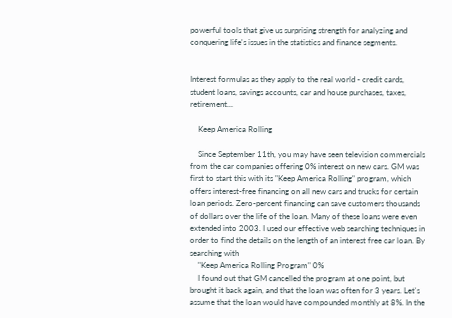powerful tools that give us surprising strength for analyzing and conquering life's issues in the statistics and finance segments.


Interest formulas as they apply to the real world - credit cards, student loans, savings accounts, car and house purchases, taxes, retirement...

    Keep America Rolling

    Since September 11th, you may have seen television commercials from the car companies offering 0% interest on new cars. GM was first to start this with its "Keep America Rolling" program, which offers interest-free financing on all new cars and trucks for certain loan periods. Zero-percent financing can save customers thousands of dollars over the life of the loan. Many of these loans were even extended into 2003. I used our effective web searching techniques in order to find the details on the length of an interest free car loan. By searching with
    "Keep America Rolling Program" 0%
    I found out that GM cancelled the program at one point, but brought it back again, and that the loan was often for 3 years. Let's assume that the loan would have compounded monthly at 8%. In the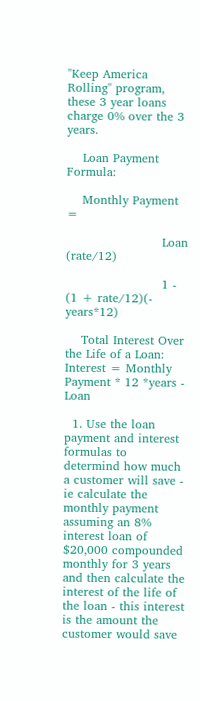"Keep America Rolling" program, these 3 year loans charge 0% over the 3 years.

    Loan Payment Formula:

    Monthly Payment =

                        Loan (rate/12)

                        1 - (1 + rate/12)(- years*12)

    Total Interest Over the Life of a Loan: Interest = Monthly Payment * 12 *years - Loan

  1. Use the loan payment and interest formulas to determind how much a customer will save - ie calculate the monthly payment assuming an 8% interest loan of $20,000 compounded monthly for 3 years and then calculate the interest of the life of the loan - this interest is the amount the customer would save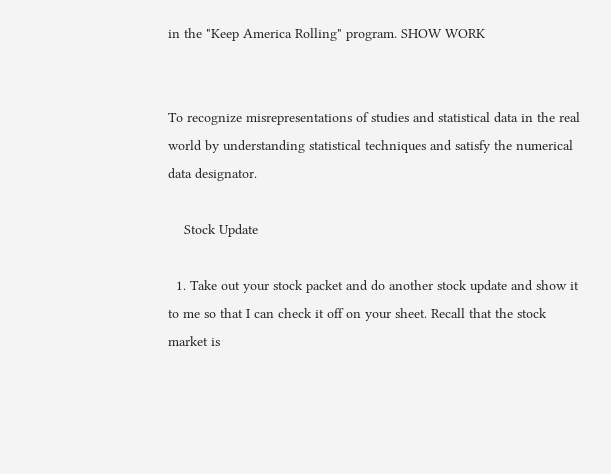in the "Keep America Rolling" program. SHOW WORK


To recognize misrepresentations of studies and statistical data in the real world by understanding statistical techniques and satisfy the numerical data designator.

    Stock Update

  1. Take out your stock packet and do another stock update and show it to me so that I can check it off on your sheet. Recall that the stock market is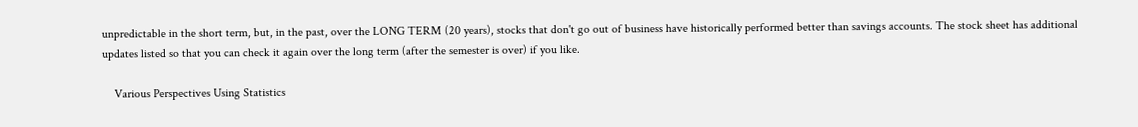unpredictable in the short term, but, in the past, over the LONG TERM (20 years), stocks that don't go out of business have historically performed better than savings accounts. The stock sheet has additional updates listed so that you can check it again over the long term (after the semester is over) if you like.

    Various Perspectives Using Statistics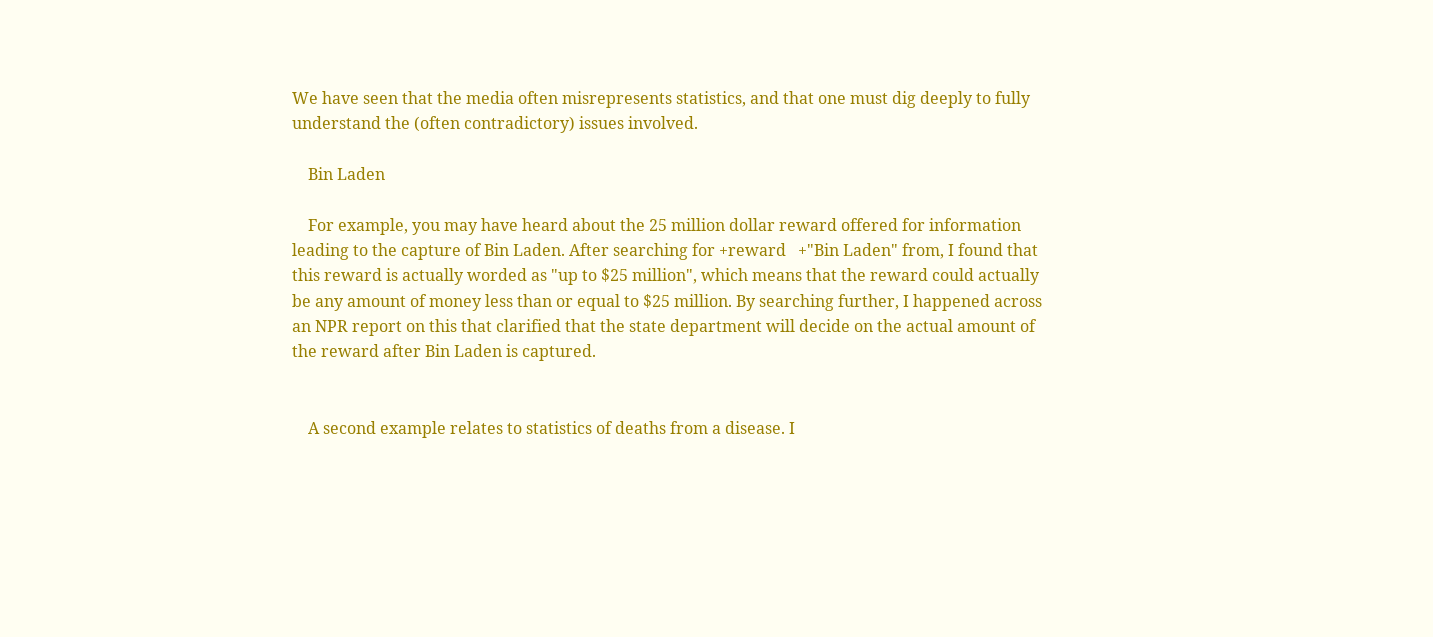We have seen that the media often misrepresents statistics, and that one must dig deeply to fully understand the (often contradictory) issues involved.

    Bin Laden

    For example, you may have heard about the 25 million dollar reward offered for information leading to the capture of Bin Laden. After searching for +reward   +"Bin Laden" from, I found that this reward is actually worded as "up to $25 million", which means that the reward could actually be any amount of money less than or equal to $25 million. By searching further, I happened across an NPR report on this that clarified that the state department will decide on the actual amount of the reward after Bin Laden is captured.


    A second example relates to statistics of deaths from a disease. I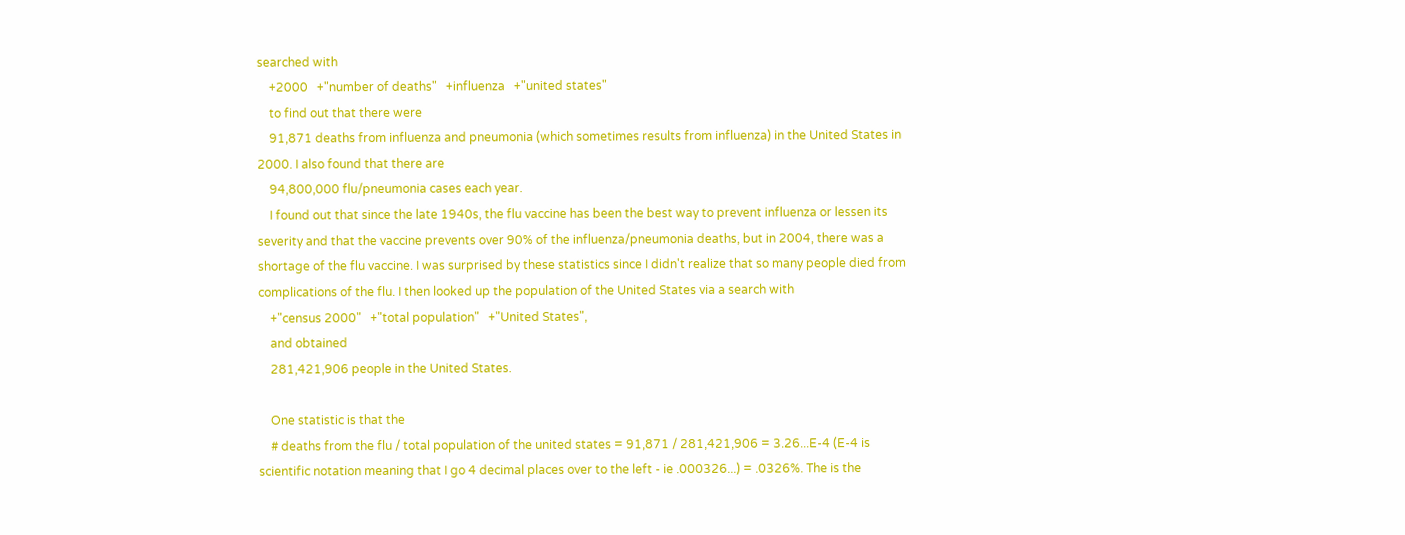searched with
    +2000   +"number of deaths"   +influenza   +"united states"
    to find out that there were
    91,871 deaths from influenza and pneumonia (which sometimes results from influenza) in the United States in 2000. I also found that there are
    94,800,000 flu/pneumonia cases each year.
    I found out that since the late 1940s, the flu vaccine has been the best way to prevent influenza or lessen its severity and that the vaccine prevents over 90% of the influenza/pneumonia deaths, but in 2004, there was a shortage of the flu vaccine. I was surprised by these statistics since I didn't realize that so many people died from complications of the flu. I then looked up the population of the United States via a search with
    +"census 2000"   +"total population"   +"United States",
    and obtained
    281,421,906 people in the United States.

    One statistic is that the
    # deaths from the flu / total population of the united states = 91,871 / 281,421,906 = 3.26...E-4 (E-4 is scientific notation meaning that I go 4 decimal places over to the left - ie .000326...) = .0326%. The is the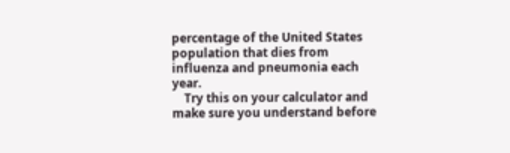percentage of the United States population that dies from influenza and pneumonia each year.
    Try this on your calculator and make sure you understand before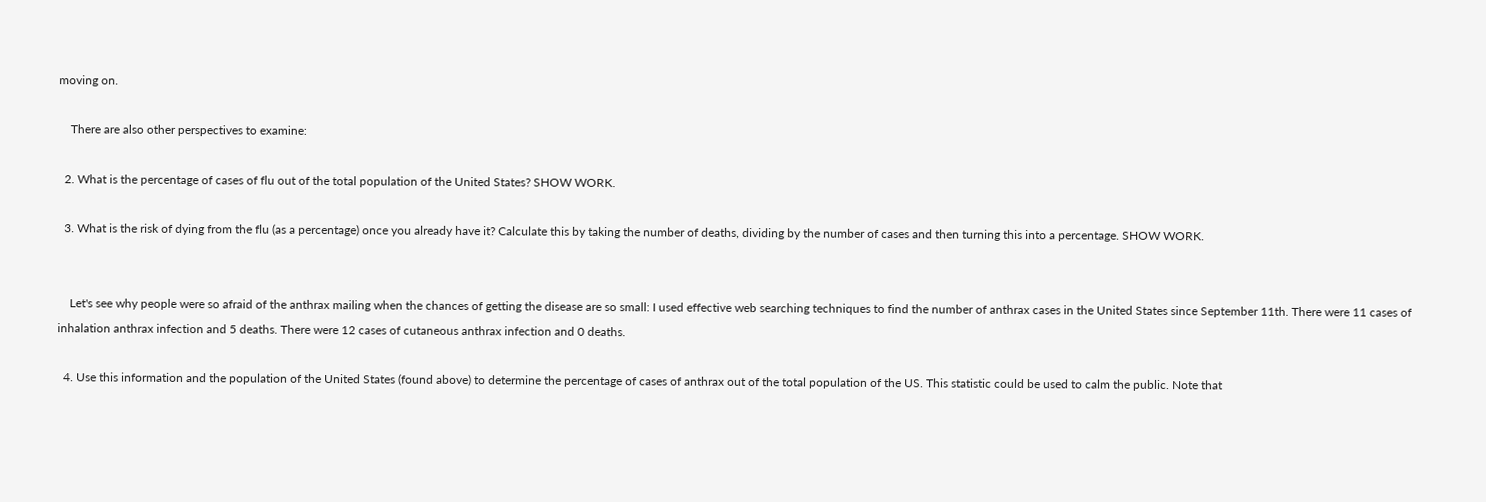moving on.

    There are also other perspectives to examine:

  2. What is the percentage of cases of flu out of the total population of the United States? SHOW WORK.

  3. What is the risk of dying from the flu (as a percentage) once you already have it? Calculate this by taking the number of deaths, dividing by the number of cases and then turning this into a percentage. SHOW WORK.


    Let's see why people were so afraid of the anthrax mailing when the chances of getting the disease are so small: I used effective web searching techniques to find the number of anthrax cases in the United States since September 11th. There were 11 cases of inhalation anthrax infection and 5 deaths. There were 12 cases of cutaneous anthrax infection and 0 deaths.

  4. Use this information and the population of the United States (found above) to determine the percentage of cases of anthrax out of the total population of the US. This statistic could be used to calm the public. Note that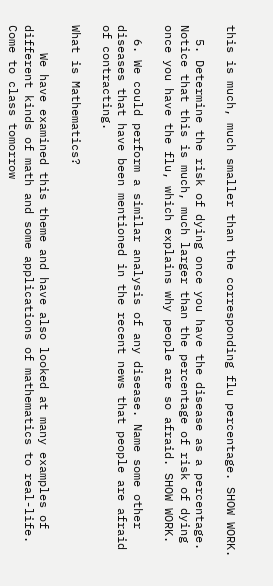this is much, much smaller than the corresponding flu percentage. SHOW WORK.

  5. Determine the risk of dying once you have the disease as a percentage. Notice that this is much, much larger than the percentage of risk of dying once you have the flu, which explains why people are so afraid. SHOW WORK.

  6. We could perform a similar analysis of any disease. Name some other diseases that have been mentioned in the recent news that people are afraid of contracting.

What is Mathematics?

    We have examined this theme and have also looked at many examples of different kinds of math and some applications of mathematics to real-life. Come to class tomorrow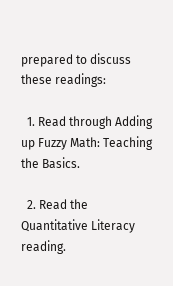prepared to discuss these readings:

  1. Read through Adding up Fuzzy Math: Teaching the Basics.

  2. Read the Quantitative Literacy reading.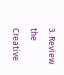3. Review the Creative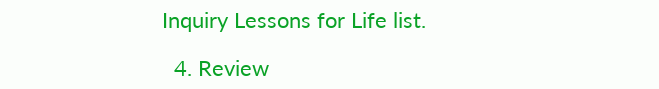Inquiry Lessons for Life list.

  4. Review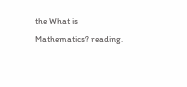the What is Mathematics? reading.